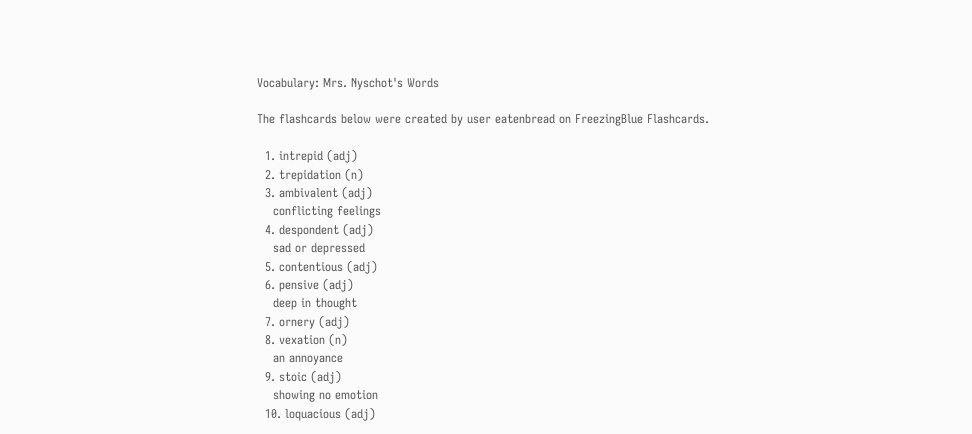Vocabulary: Mrs. Nyschot's Words

The flashcards below were created by user eatenbread on FreezingBlue Flashcards.

  1. intrepid (adj)
  2. trepidation (n)
  3. ambivalent (adj)
    conflicting feelings
  4. despondent (adj)
    sad or depressed
  5. contentious (adj)
  6. pensive (adj)
    deep in thought
  7. ornery (adj)
  8. vexation (n)
    an annoyance
  9. stoic (adj)
    showing no emotion
  10. loquacious (adj)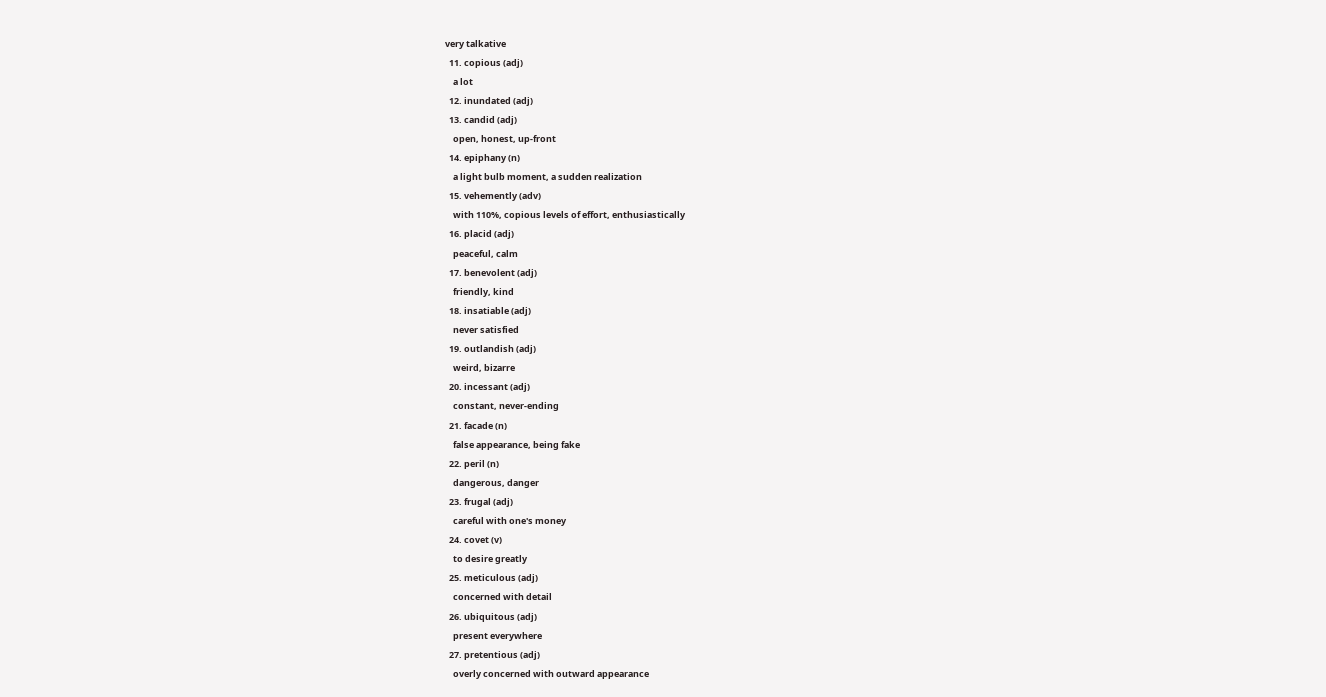very talkative
  11. copious (adj)
    a lot
  12. inundated (adj)
  13. candid (adj)
    open, honest, up-front
  14. epiphany (n)
    a light bulb moment, a sudden realization
  15. vehemently (adv)
    with 110%, copious levels of effort, enthusiastically
  16. placid (adj)
    peaceful, calm
  17. benevolent (adj)
    friendly, kind
  18. insatiable (adj)
    never satisfied
  19. outlandish (adj)
    weird, bizarre
  20. incessant (adj)
    constant, never-ending
  21. facade (n)
    false appearance, being fake
  22. peril (n)
    dangerous, danger
  23. frugal (adj)
    careful with one's money
  24. covet (v)
    to desire greatly
  25. meticulous (adj)
    concerned with detail
  26. ubiquitous (adj)
    present everywhere
  27. pretentious (adj)
    overly concerned with outward appearance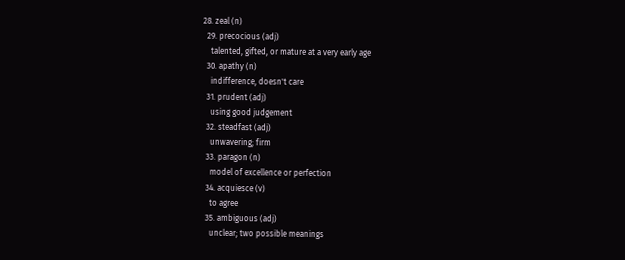28. zeal (n)
  29. precocious (adj)
    talented, gifted, or mature at a very early age
  30. apathy (n)
    indifference, doesn't care
  31. prudent (adj)
    using good judgement
  32. steadfast (adj)
    unwavering; firm
  33. paragon (n)
    model of excellence or perfection
  34. acquiesce (v)
    to agree
  35. ambiguous (adj)
    unclear; two possible meanings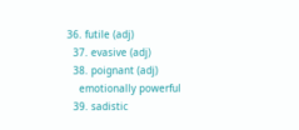36. futile (adj)
  37. evasive (adj)
  38. poignant (adj)
    emotionally powerful
  39. sadistic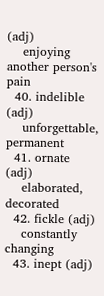(adj)
    enjoying another person's pain
  40. indelible (adj)
    unforgettable, permanent
  41. ornate (adj)
    elaborated, decorated
  42. fickle (adj)
    constantly changing
  43. inept (adj)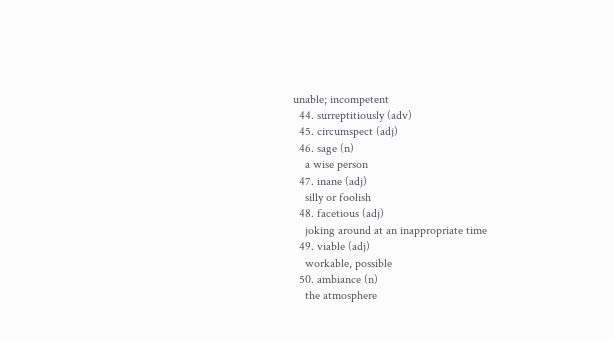unable; incompetent
  44. surreptitiously (adv)
  45. circumspect (adj)
  46. sage (n)
    a wise person
  47. inane (adj)
    silly or foolish
  48. facetious (adj)
    joking around at an inappropriate time
  49. viable (adj)
    workable, possible
  50. ambiance (n)
    the atmosphere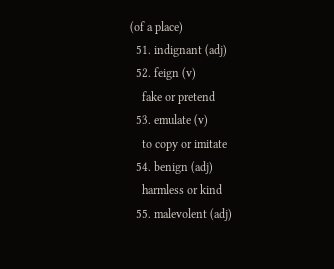(of a place)
  51. indignant (adj)
  52. feign (v)
    fake or pretend
  53. emulate (v)
    to copy or imitate
  54. benign (adj)
    harmless or kind
  55. malevolent (adj)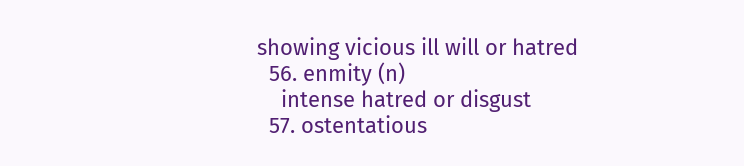showing vicious ill will or hatred
  56. enmity (n)
    intense hatred or disgust
  57. ostentatious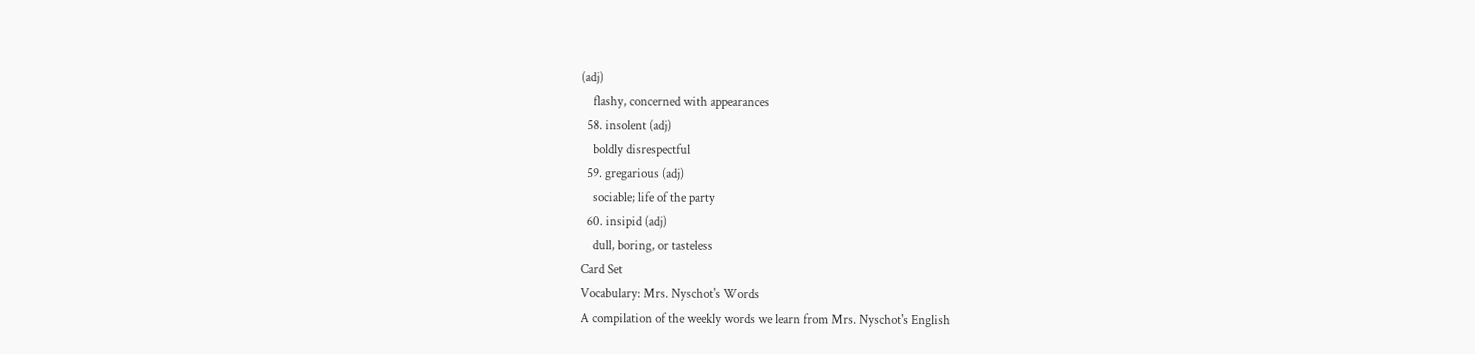(adj)
    flashy, concerned with appearances
  58. insolent (adj)
    boldly disrespectful
  59. gregarious (adj)
    sociable; life of the party
  60. insipid (adj)
    dull, boring, or tasteless
Card Set
Vocabulary: Mrs. Nyschot's Words
A compilation of the weekly words we learn from Mrs. Nyschot's English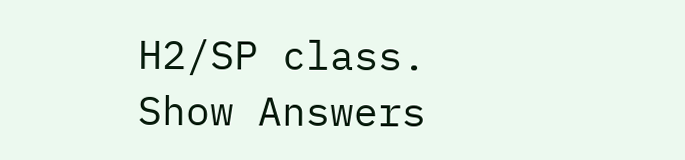H2/SP class.
Show Answers